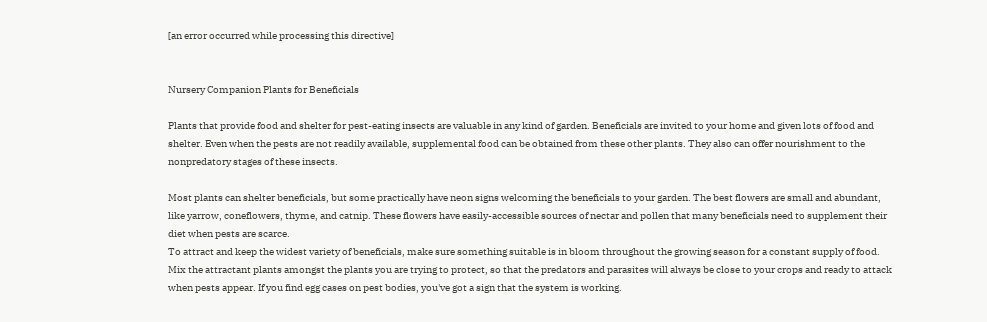[an error occurred while processing this directive]


Nursery Companion Plants for Beneficials

Plants that provide food and shelter for pest-eating insects are valuable in any kind of garden. Beneficials are invited to your home and given lots of food and shelter. Even when the pests are not readily available, supplemental food can be obtained from these other plants. They also can offer nourishment to the nonpredatory stages of these insects.

Most plants can shelter beneficials, but some practically have neon signs welcoming the beneficials to your garden. The best flowers are small and abundant, like yarrow, coneflowers, thyme, and catnip. These flowers have easily-accessible sources of nectar and pollen that many beneficials need to supplement their diet when pests are scarce.
To attract and keep the widest variety of beneficials, make sure something suitable is in bloom throughout the growing season for a constant supply of food. Mix the attractant plants amongst the plants you are trying to protect, so that the predators and parasites will always be close to your crops and ready to attack when pests appear. If you find egg cases on pest bodies, you've got a sign that the system is working.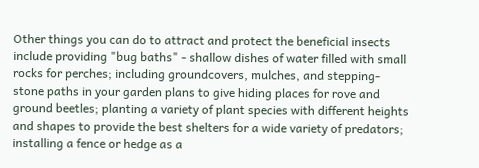Other things you can do to attract and protect the beneficial insects include providing "bug baths" - shallow dishes of water filled with small rocks for perches; including groundcovers, mulches, and stepping-stone paths in your garden plans to give hiding places for rove and ground beetles; planting a variety of plant species with different heights and shapes to provide the best shelters for a wide variety of predators; installing a fence or hedge as a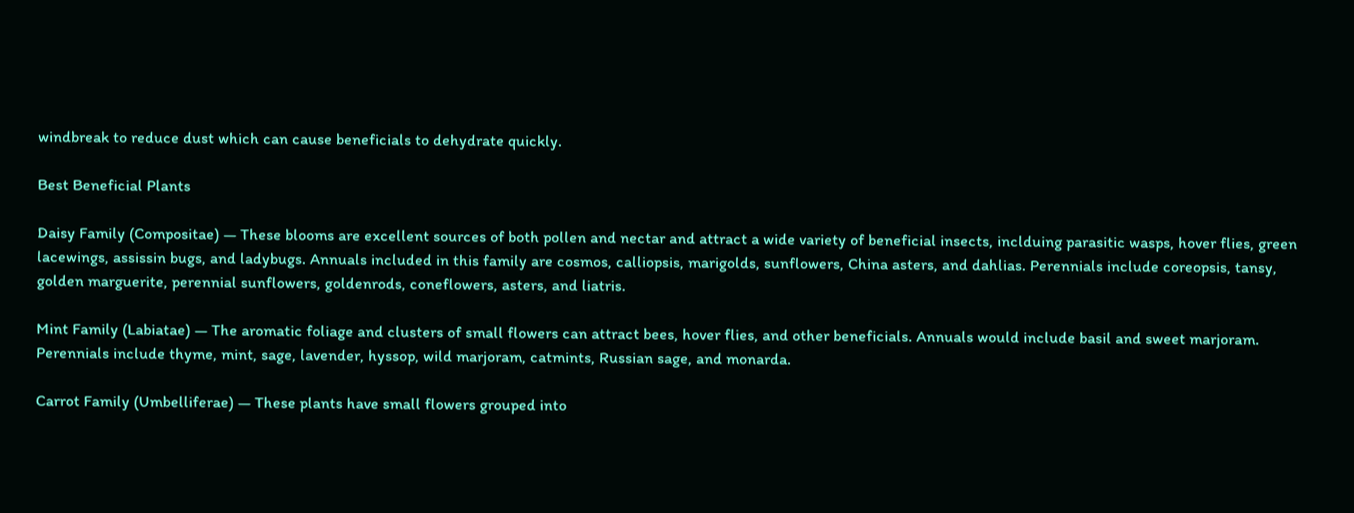windbreak to reduce dust which can cause beneficials to dehydrate quickly.

Best Beneficial Plants

Daisy Family (Compositae) — These blooms are excellent sources of both pollen and nectar and attract a wide variety of beneficial insects, inclduing parasitic wasps, hover flies, green lacewings, assissin bugs, and ladybugs. Annuals included in this family are cosmos, calliopsis, marigolds, sunflowers, China asters, and dahlias. Perennials include coreopsis, tansy, golden marguerite, perennial sunflowers, goldenrods, coneflowers, asters, and liatris.

Mint Family (Labiatae) — The aromatic foliage and clusters of small flowers can attract bees, hover flies, and other beneficials. Annuals would include basil and sweet marjoram. Perennials include thyme, mint, sage, lavender, hyssop, wild marjoram, catmints, Russian sage, and monarda.

Carrot Family (Umbelliferae) — These plants have small flowers grouped into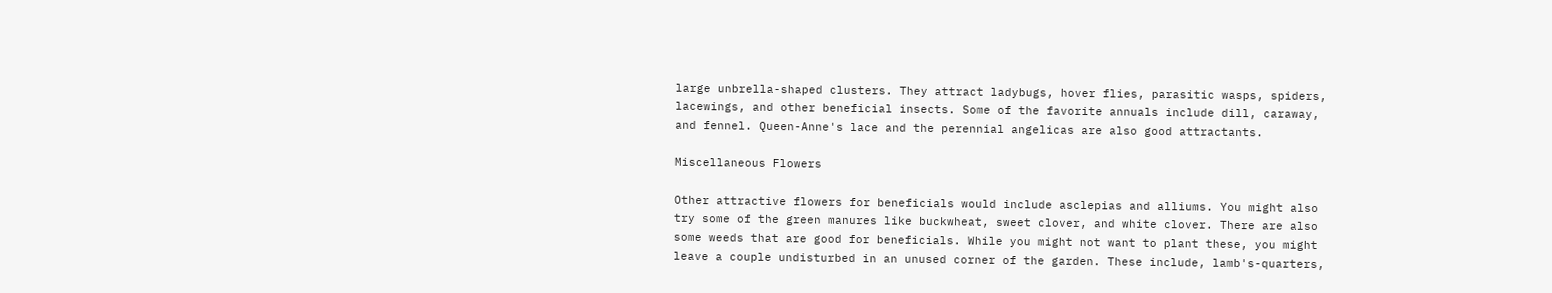large unbrella-shaped clusters. They attract ladybugs, hover flies, parasitic wasps, spiders, lacewings, and other beneficial insects. Some of the favorite annuals include dill, caraway, and fennel. Queen-Anne's lace and the perennial angelicas are also good attractants.

Miscellaneous Flowers

Other attractive flowers for beneficials would include asclepias and alliums. You might also try some of the green manures like buckwheat, sweet clover, and white clover. There are also some weeds that are good for beneficials. While you might not want to plant these, you might leave a couple undisturbed in an unused corner of the garden. These include, lamb's-quarters,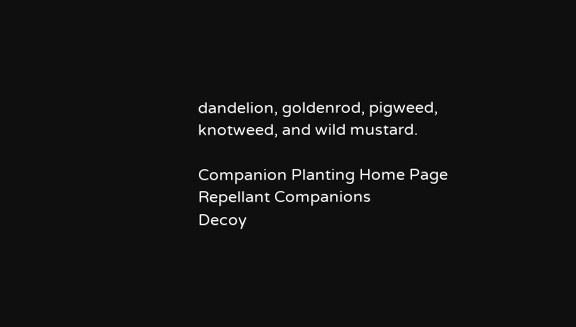dandelion, goldenrod, pigweed, knotweed, and wild mustard.

Companion Planting Home Page
Repellant Companions
Decoy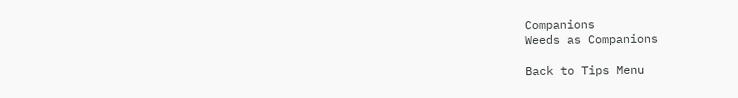Companions
Weeds as Companions

Back to Tips Menu